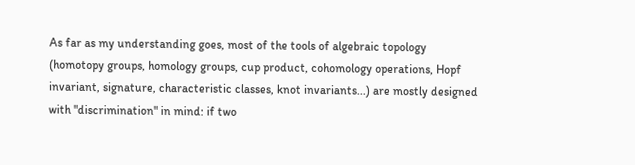As far as my understanding goes, most of the tools of algebraic topology (homotopy groups, homology groups, cup product, cohomology operations, Hopf invariant, signature, characteristic classes, knot invariants...) are mostly designed with "discrimination" in mind: if two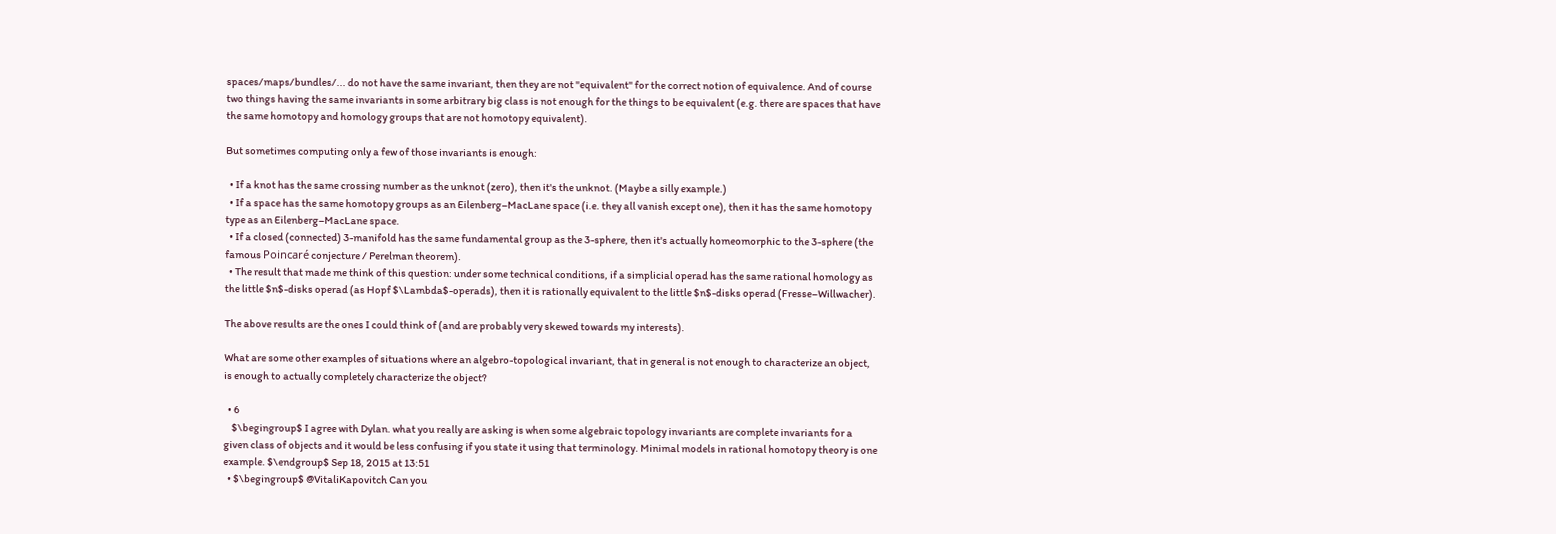spaces/maps/bundles/... do not have the same invariant, then they are not "equivalent" for the correct notion of equivalence. And of course two things having the same invariants in some arbitrary big class is not enough for the things to be equivalent (e.g. there are spaces that have the same homotopy and homology groups that are not homotopy equivalent).

But sometimes computing only a few of those invariants is enough:

  • If a knot has the same crossing number as the unknot (zero), then it's the unknot. (Maybe a silly example.)
  • If a space has the same homotopy groups as an Eilenberg–MacLane space (i.e. they all vanish except one), then it has the same homotopy type as an Eilenberg–MacLane space.
  • If a closed (connected) 3-manifold has the same fundamental group as the 3-sphere, then it's actually homeomorphic to the 3-sphere (the famous Poincaré conjecture / Perelman theorem).
  • The result that made me think of this question: under some technical conditions, if a simplicial operad has the same rational homology as the little $n$-disks operad (as Hopf $\Lambda$-operads), then it is rationally equivalent to the little $n$-disks operad (Fresse–Willwacher).

The above results are the ones I could think of (and are probably very skewed towards my interests).

What are some other examples of situations where an algebro-topological invariant, that in general is not enough to characterize an object, is enough to actually completely characterize the object?

  • 6
    $\begingroup$ I agree with Dylan. what you really are asking is when some algebraic topology invariants are complete invariants for a given class of objects and it would be less confusing if you state it using that terminology. Minimal models in rational homotopy theory is one example. $\endgroup$ Sep 18, 2015 at 13:51
  • $\begingroup$ @VitaliKapovitch Can you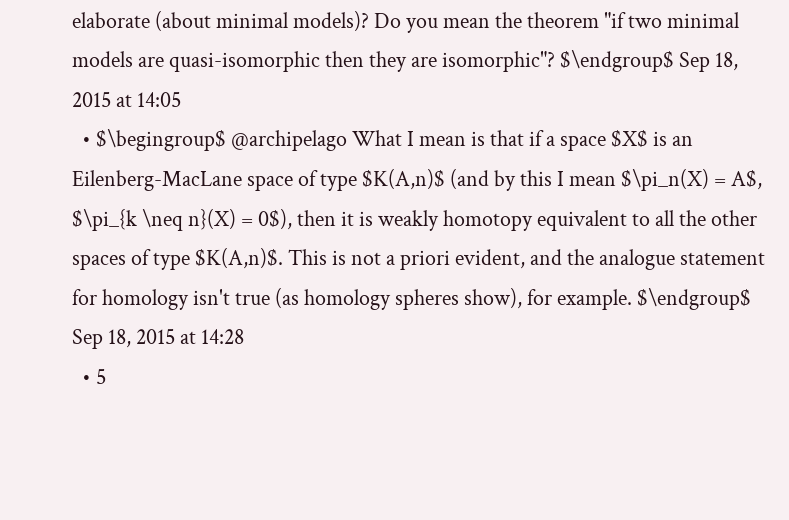elaborate (about minimal models)? Do you mean the theorem "if two minimal models are quasi-isomorphic then they are isomorphic"? $\endgroup$ Sep 18, 2015 at 14:05
  • $\begingroup$ @archipelago What I mean is that if a space $X$ is an Eilenberg-MacLane space of type $K(A,n)$ (and by this I mean $\pi_n(X) = A$, $\pi_{k \neq n}(X) = 0$), then it is weakly homotopy equivalent to all the other spaces of type $K(A,n)$. This is not a priori evident, and the analogue statement for homology isn't true (as homology spheres show), for example. $\endgroup$ Sep 18, 2015 at 14:28
  • 5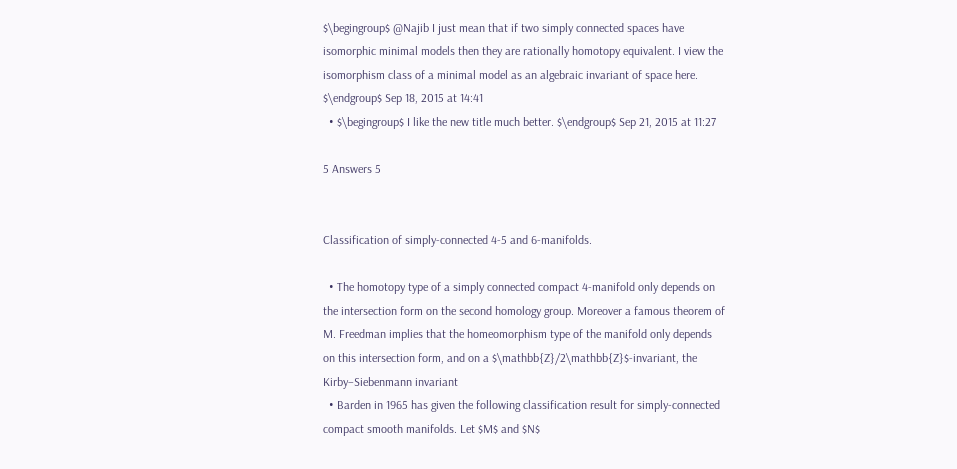$\begingroup$ @Najib I just mean that if two simply connected spaces have isomorphic minimal models then they are rationally homotopy equivalent. I view the isomorphism class of a minimal model as an algebraic invariant of space here. $\endgroup$ Sep 18, 2015 at 14:41
  • $\begingroup$ I like the new title much better. $\endgroup$ Sep 21, 2015 at 11:27

5 Answers 5


Classification of simply-connected 4-5 and 6-manifolds.

  • The homotopy type of a simply connected compact 4-manifold only depends on the intersection form on the second homology group. Moreover a famous theorem of M. Freedman implies that the homeomorphism type of the manifold only depends on this intersection form, and on a $\mathbb{Z}/2\mathbb{Z}$-invariant, the Kirby–Siebenmann invariant
  • Barden in 1965 has given the following classification result for simply-connected compact smooth manifolds. Let $M$ and $N$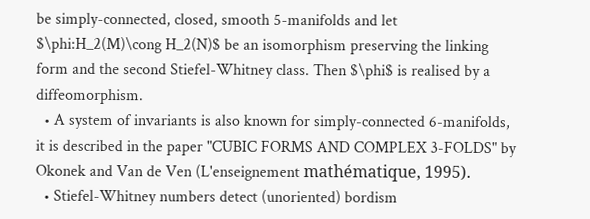be simply-connected, closed, smooth 5-manifolds and let $\phi:H_2(M)\cong H_2(N)$ be an isomorphism preserving the linking form and the second Stiefel-Whitney class. Then $\phi$ is realised by a diffeomorphism.
  • A system of invariants is also known for simply-connected 6-manifolds, it is described in the paper "CUBIC FORMS AND COMPLEX 3-FOLDS" by Okonek and Van de Ven (L'enseignement mathématique, 1995).
  • Stiefel-Whitney numbers detect (unoriented) bordism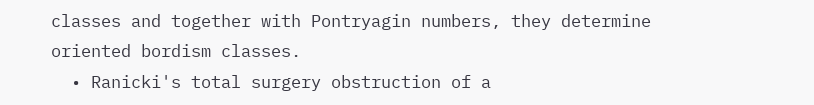classes and together with Pontryagin numbers, they determine oriented bordism classes.
  • Ranicki's total surgery obstruction of a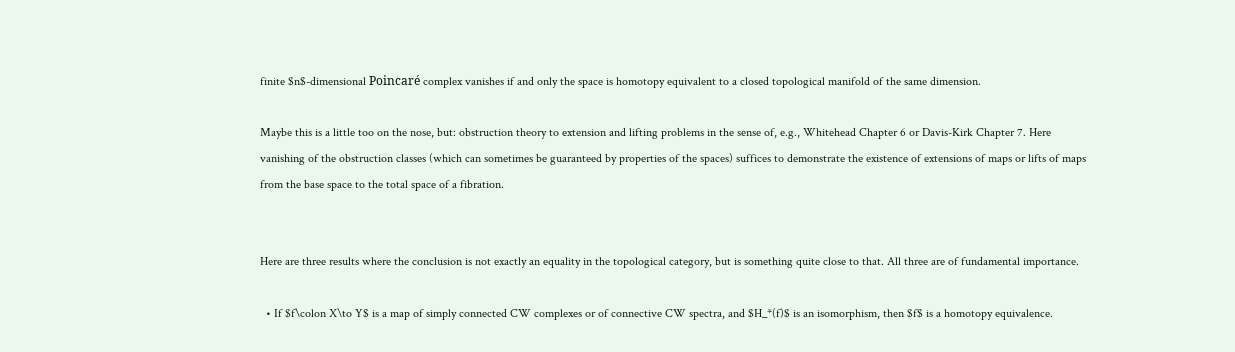finite $n$-dimensional Poincaré complex vanishes if and only the space is homotopy equivalent to a closed topological manifold of the same dimension.

Maybe this is a little too on the nose, but: obstruction theory to extension and lifting problems in the sense of, e.g., Whitehead Chapter 6 or Davis-Kirk Chapter 7. Here vanishing of the obstruction classes (which can sometimes be guaranteed by properties of the spaces) suffices to demonstrate the existence of extensions of maps or lifts of maps from the base space to the total space of a fibration.


Here are three results where the conclusion is not exactly an equality in the topological category, but is something quite close to that. All three are of fundamental importance.

  • If $f\colon X\to Y$ is a map of simply connected CW complexes or of connective CW spectra, and $H_*(f)$ is an isomorphism, then $f$ is a homotopy equivalence.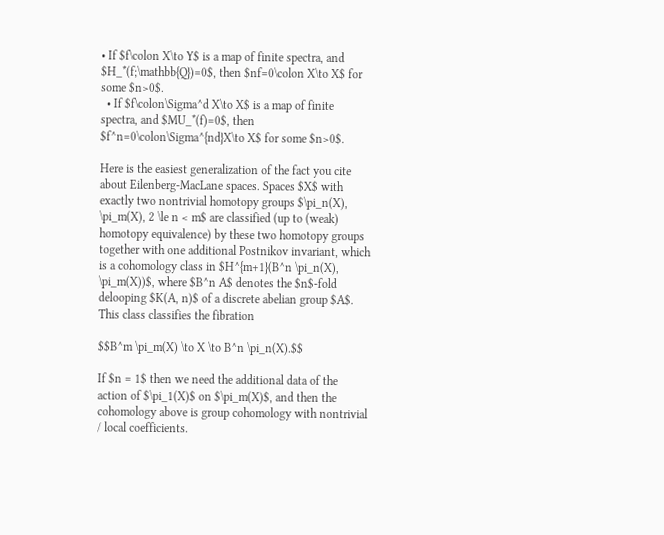• If $f\colon X\to Y$ is a map of finite spectra, and $H_*(f;\mathbb{Q})=0$, then $nf=0\colon X\to X$ for some $n>0$.
  • If $f\colon\Sigma^d X\to X$ is a map of finite spectra, and $MU_*(f)=0$, then $f^n=0\colon\Sigma^{nd}X\to X$ for some $n>0$.

Here is the easiest generalization of the fact you cite about Eilenberg-MacLane spaces. Spaces $X$ with exactly two nontrivial homotopy groups $\pi_n(X), \pi_m(X), 2 \le n < m$ are classified (up to (weak) homotopy equivalence) by these two homotopy groups together with one additional Postnikov invariant, which is a cohomology class in $H^{m+1}(B^n \pi_n(X), \pi_m(X))$, where $B^n A$ denotes the $n$-fold delooping $K(A, n)$ of a discrete abelian group $A$. This class classifies the fibration

$$B^m \pi_m(X) \to X \to B^n \pi_n(X).$$

If $n = 1$ then we need the additional data of the action of $\pi_1(X)$ on $\pi_m(X)$, and then the cohomology above is group cohomology with nontrivial / local coefficients.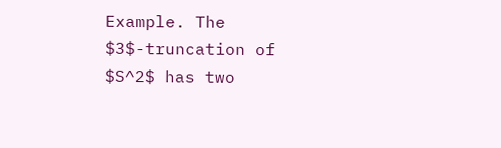Example. The $3$-truncation of $S^2$ has two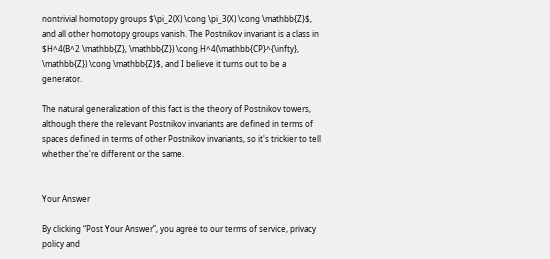nontrivial homotopy groups $\pi_2(X) \cong \pi_3(X) \cong \mathbb{Z}$, and all other homotopy groups vanish. The Postnikov invariant is a class in $H^4(B^2 \mathbb{Z}, \mathbb{Z}) \cong H^4(\mathbb{CP}^{\infty}, \mathbb{Z}) \cong \mathbb{Z}$, and I believe it turns out to be a generator.

The natural generalization of this fact is the theory of Postnikov towers, although there the relevant Postnikov invariants are defined in terms of spaces defined in terms of other Postnikov invariants, so it's trickier to tell whether the're different or the same.


Your Answer

By clicking “Post Your Answer”, you agree to our terms of service, privacy policy and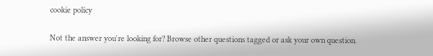cookie policy

Not the answer you're looking for? Browse other questions tagged or ask your own question.